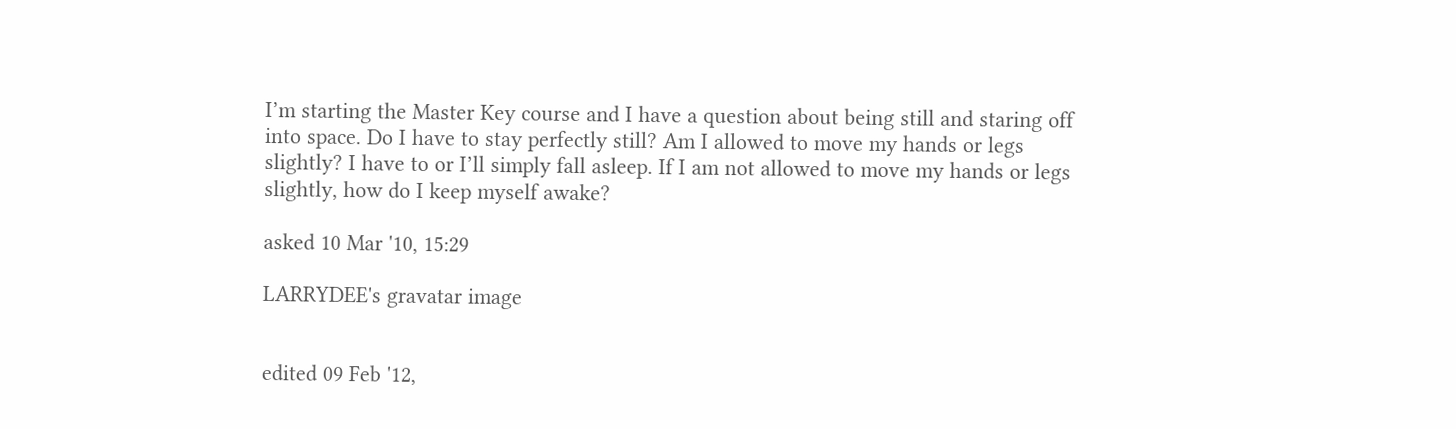I’m starting the Master Key course and I have a question about being still and staring off into space. Do I have to stay perfectly still? Am I allowed to move my hands or legs slightly? I have to or I’ll simply fall asleep. If I am not allowed to move my hands or legs slightly, how do I keep myself awake?

asked 10 Mar '10, 15:29

LARRYDEE's gravatar image


edited 09 Feb '12,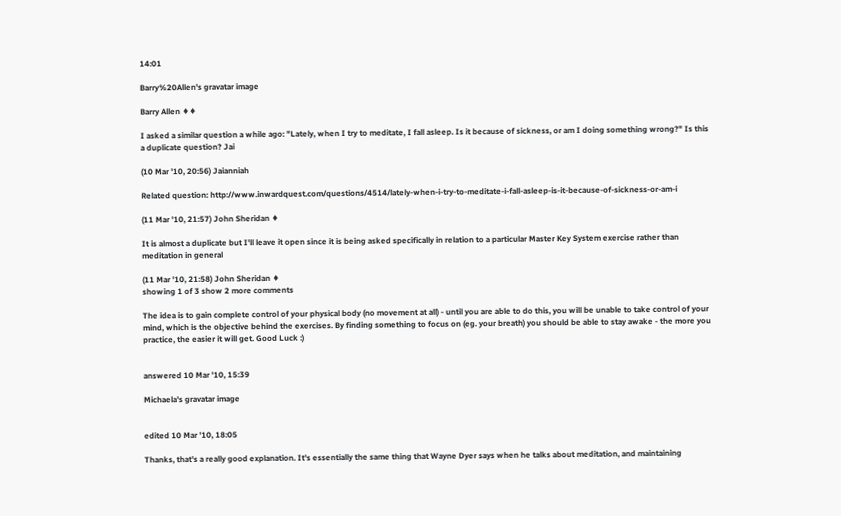14:01

Barry%20Allen's gravatar image

Barry Allen ♦♦

I asked a similar question a while ago: "Lately, when I try to meditate, I fall asleep. Is it because of sickness, or am I doing something wrong?" Is this a duplicate question? Jai

(10 Mar '10, 20:56) Jaianniah

Related question: http://www.inwardquest.com/questions/4514/lately-when-i-try-to-meditate-i-fall-asleep-is-it-because-of-sickness-or-am-i

(11 Mar '10, 21:57) John Sheridan ♦

It is almost a duplicate but I'll leave it open since it is being asked specifically in relation to a particular Master Key System exercise rather than meditation in general

(11 Mar '10, 21:58) John Sheridan ♦
showing 1 of 3 show 2 more comments

The idea is to gain complete control of your physical body (no movement at all) - until you are able to do this, you will be unable to take control of your mind, which is the objective behind the exercises. By finding something to focus on (eg. your breath) you should be able to stay awake - the more you practice, the easier it will get. Good Luck :)


answered 10 Mar '10, 15:39

Michaela's gravatar image


edited 10 Mar '10, 18:05

Thanks, that's a really good explanation. It's essentially the same thing that Wayne Dyer says when he talks about meditation, and maintaining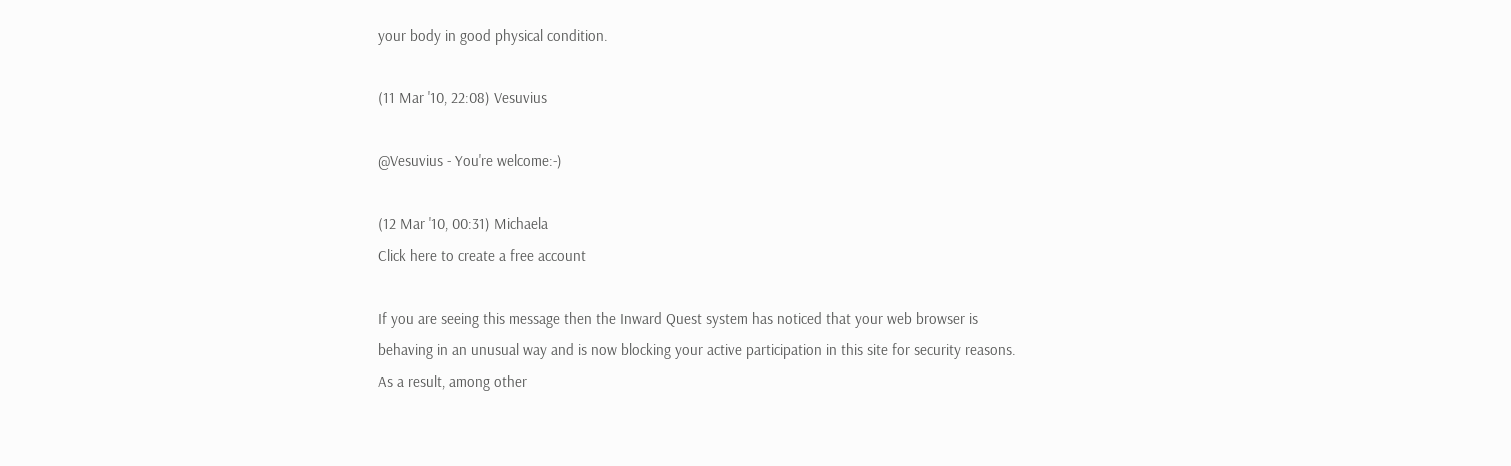your body in good physical condition.

(11 Mar '10, 22:08) Vesuvius

@Vesuvius - You're welcome:-)

(12 Mar '10, 00:31) Michaela
Click here to create a free account

If you are seeing this message then the Inward Quest system has noticed that your web browser is behaving in an unusual way and is now blocking your active participation in this site for security reasons. As a result, among other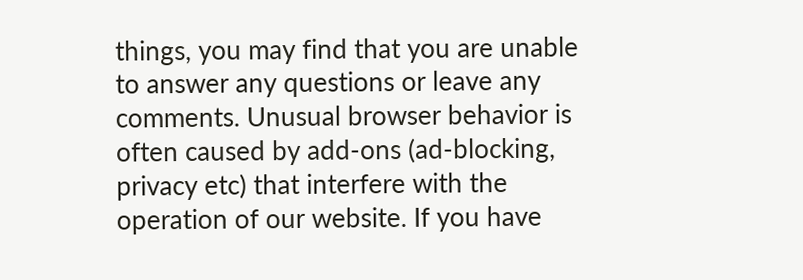things, you may find that you are unable to answer any questions or leave any comments. Unusual browser behavior is often caused by add-ons (ad-blocking, privacy etc) that interfere with the operation of our website. If you have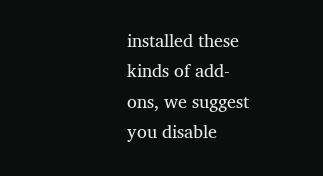installed these kinds of add-ons, we suggest you disable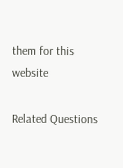them for this website

Related Questions